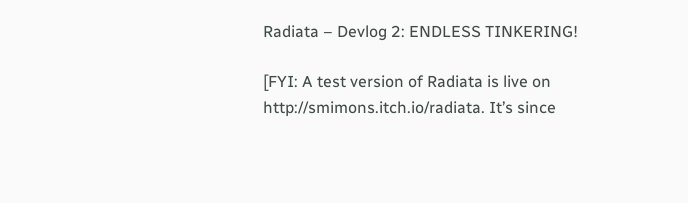Radiata – Devlog 2: ENDLESS TINKERING!

[FYI: A test version of Radiata is live on http://smimons.itch.io/radiata. It’s since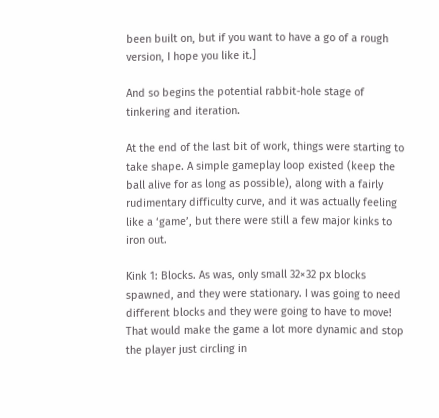been built on, but if you want to have a go of a rough version, I hope you like it.]

And so begins the potential rabbit-hole stage of tinkering and iteration.

At the end of the last bit of work, things were starting to take shape. A simple gameplay loop existed (keep the ball alive for as long as possible), along with a fairly rudimentary difficulty curve, and it was actually feeling like a ‘game’, but there were still a few major kinks to iron out.

Kink 1: Blocks. As was, only small 32×32 px blocks spawned, and they were stationary. I was going to need different blocks and they were going to have to move! That would make the game a lot more dynamic and stop the player just circling in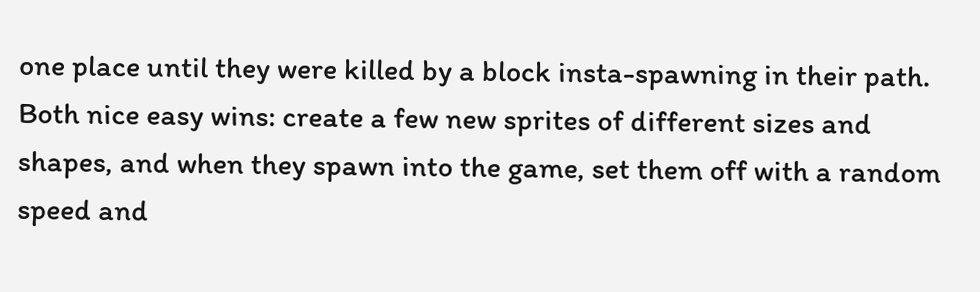one place until they were killed by a block insta-spawning in their path.
Both nice easy wins: create a few new sprites of different sizes and shapes, and when they spawn into the game, set them off with a random speed and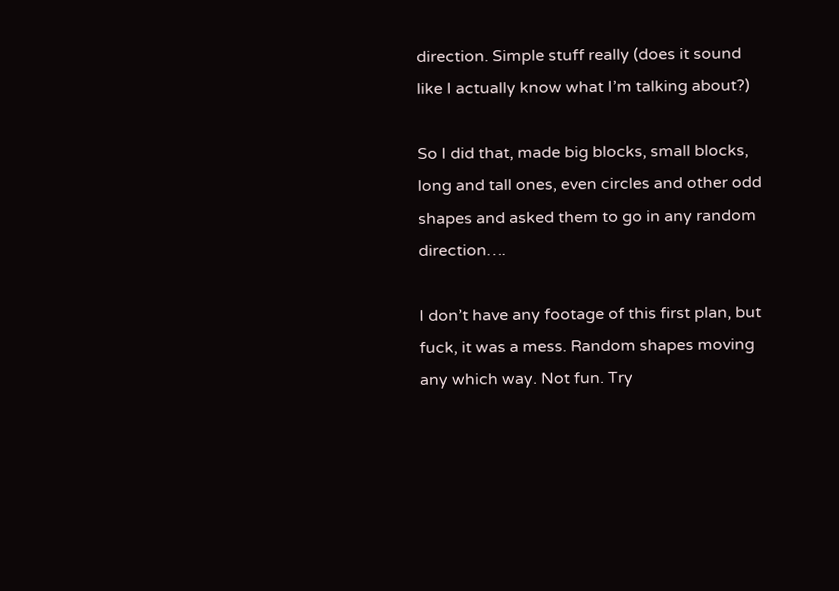direction. Simple stuff really (does it sound like I actually know what I’m talking about?)

So I did that, made big blocks, small blocks, long and tall ones, even circles and other odd shapes and asked them to go in any random direction….

I don’t have any footage of this first plan, but fuck, it was a mess. Random shapes moving any which way. Not fun. Try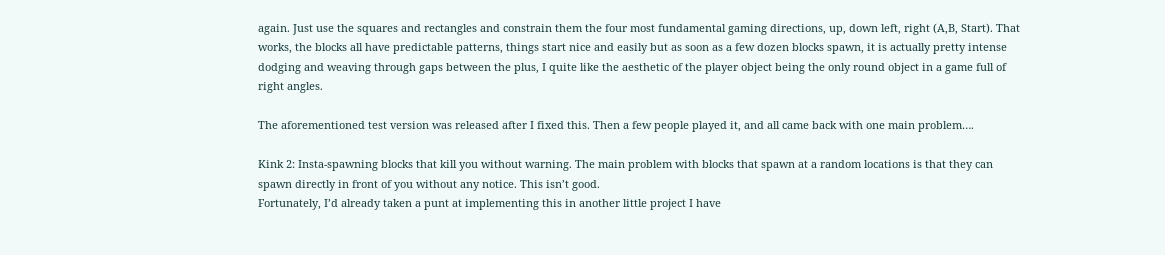again. Just use the squares and rectangles and constrain them the four most fundamental gaming directions, up, down left, right (A,B, Start). That works, the blocks all have predictable patterns, things start nice and easily but as soon as a few dozen blocks spawn, it is actually pretty intense dodging and weaving through gaps between the plus, I quite like the aesthetic of the player object being the only round object in a game full of right angles.

The aforementioned test version was released after I fixed this. Then a few people played it, and all came back with one main problem….

Kink 2: Insta-spawning blocks that kill you without warning. The main problem with blocks that spawn at a random locations is that they can spawn directly in front of you without any notice. This isn’t good.
Fortunately, I’d already taken a punt at implementing this in another little project I have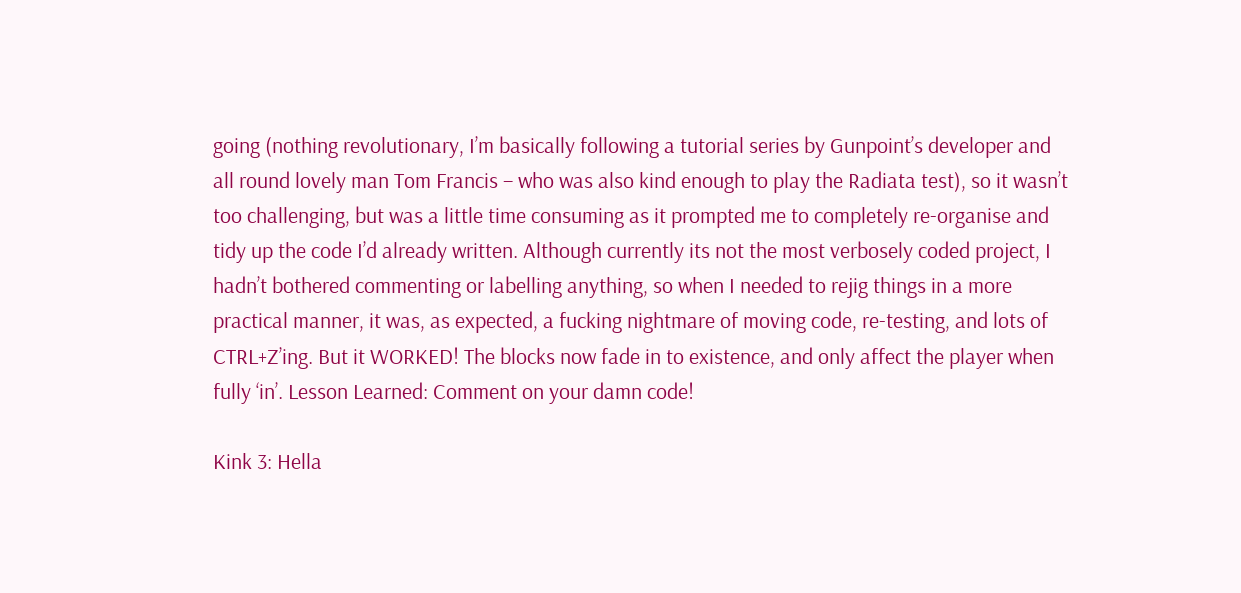going (nothing revolutionary, I’m basically following a tutorial series by Gunpoint’s developer and all round lovely man Tom Francis – who was also kind enough to play the Radiata test), so it wasn’t too challenging, but was a little time consuming as it prompted me to completely re-organise and tidy up the code I’d already written. Although currently its not the most verbosely coded project, I hadn’t bothered commenting or labelling anything, so when I needed to rejig things in a more practical manner, it was, as expected, a fucking nightmare of moving code, re-testing, and lots of CTRL+Z’ing. But it WORKED! The blocks now fade in to existence, and only affect the player when fully ‘in’. Lesson Learned: Comment on your damn code!

Kink 3: Hella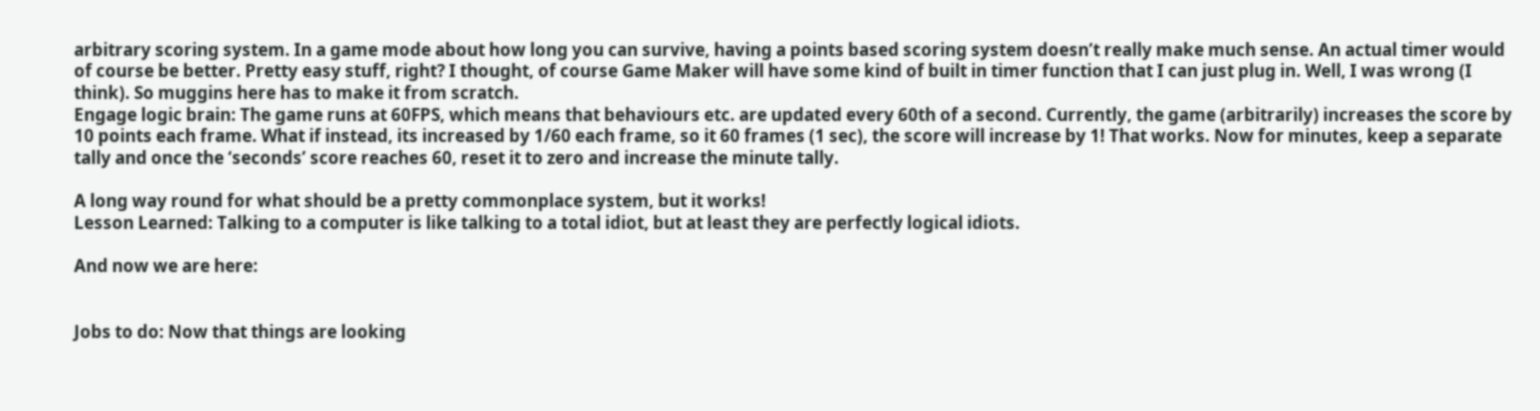arbitrary scoring system. In a game mode about how long you can survive, having a points based scoring system doesn’t really make much sense. An actual timer would of course be better. Pretty easy stuff, right? I thought, of course Game Maker will have some kind of built in timer function that I can just plug in. Well, I was wrong (I think). So muggins here has to make it from scratch.
Engage logic brain: The game runs at 60FPS, which means that behaviours etc. are updated every 60th of a second. Currently, the game (arbitrarily) increases the score by 10 points each frame. What if instead, its increased by 1/60 each frame, so it 60 frames (1 sec), the score will increase by 1! That works. Now for minutes, keep a separate tally and once the ‘seconds’ score reaches 60, reset it to zero and increase the minute tally.

A long way round for what should be a pretty commonplace system, but it works!
Lesson Learned: Talking to a computer is like talking to a total idiot, but at least they are perfectly logical idiots.

And now we are here:


Jobs to do: Now that things are looking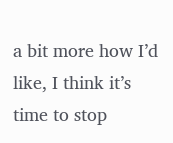a bit more how I’d like, I think it’s time to stop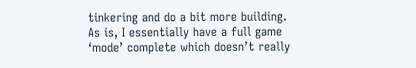tinkering and do a bit more building. As is, I essentially have a full game ‘mode’ complete which doesn’t really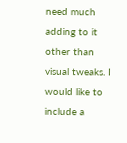need much adding to it other than visual tweaks. I would like to include a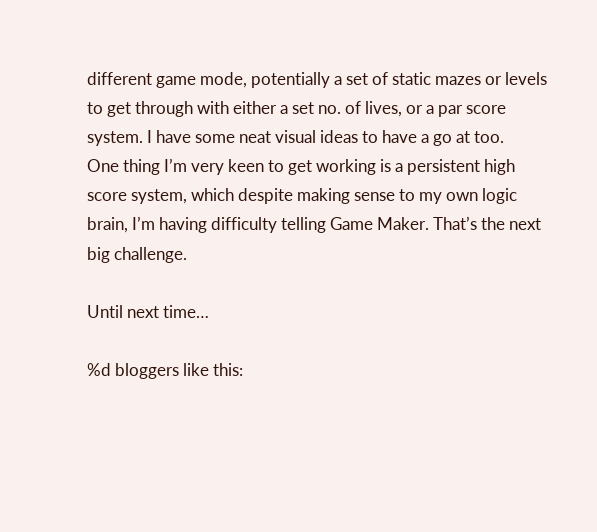different game mode, potentially a set of static mazes or levels to get through with either a set no. of lives, or a par score system. I have some neat visual ideas to have a go at too.
One thing I’m very keen to get working is a persistent high score system, which despite making sense to my own logic brain, I’m having difficulty telling Game Maker. That’s the next big challenge.

Until next time…

%d bloggers like this: